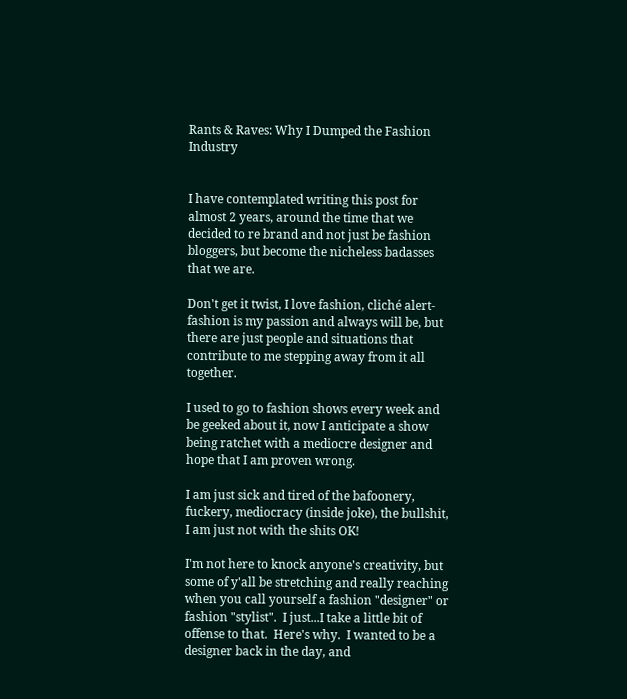Rants & Raves: Why I Dumped the Fashion Industry


I have contemplated writing this post for almost 2 years, around the time that we decided to re brand and not just be fashion bloggers, but become the nicheless badasses that we are.

Don't get it twist, I love fashion, cliché alert-fashion is my passion and always will be, but there are just people and situations that contribute to me stepping away from it all together.

I used to go to fashion shows every week and be geeked about it, now I anticipate a show being ratchet with a mediocre designer and hope that I am proven wrong.

I am just sick and tired of the bafoonery, fuckery, mediocracy (inside joke), the bullshit, I am just not with the shits OK!

I'm not here to knock anyone's creativity, but some of y'all be stretching and really reaching when you call yourself a fashion "designer" or fashion "stylist".  I just...I take a little bit of offense to that.  Here's why.  I wanted to be a designer back in the day, and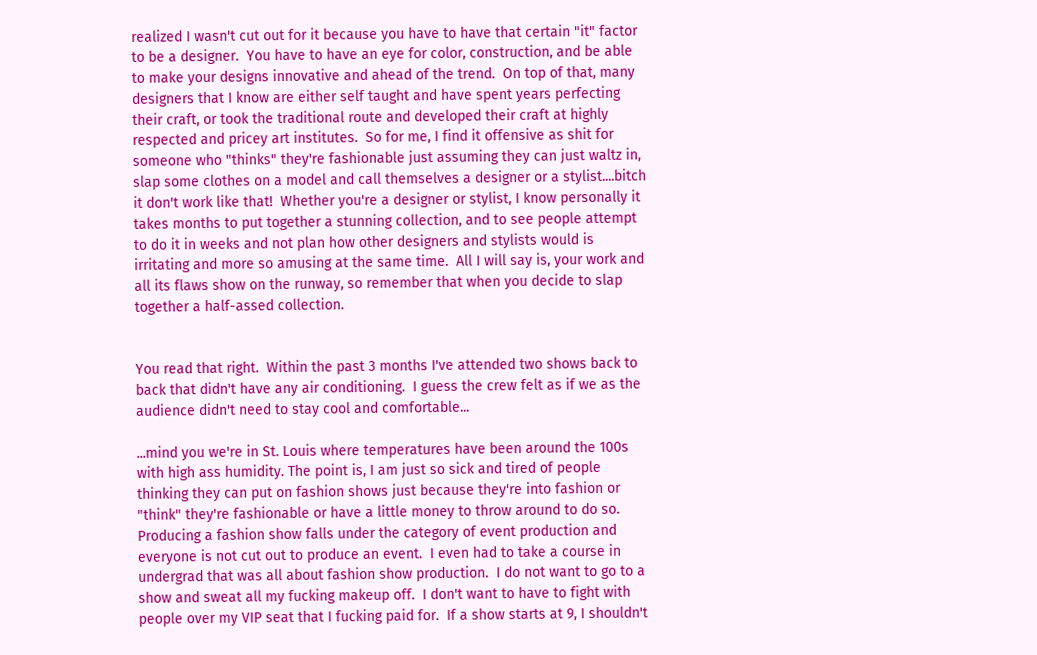realized I wasn't cut out for it because you have to have that certain "it" factor to be a designer.  You have to have an eye for color, construction, and be able to make your designs innovative and ahead of the trend.  On top of that, many designers that I know are either self taught and have spent years perfecting their craft, or took the traditional route and developed their craft at highly respected and pricey art institutes.  So for me, I find it offensive as shit for someone who "thinks" they're fashionable just assuming they can just waltz in, slap some clothes on a model and call themselves a designer or a stylist....bitch it don't work like that!  Whether you're a designer or stylist, I know personally it takes months to put together a stunning collection, and to see people attempt to do it in weeks and not plan how other designers and stylists would is irritating and more so amusing at the same time.  All I will say is, your work and all its flaws show on the runway, so remember that when you decide to slap together a half-assed collection.


You read that right.  Within the past 3 months I've attended two shows back to back that didn't have any air conditioning.  I guess the crew felt as if we as the audience didn't need to stay cool and comfortable...

...mind you we're in St. Louis where temperatures have been around the 100s with high ass humidity. The point is, I am just so sick and tired of people thinking they can put on fashion shows just because they're into fashion or "think" they're fashionable or have a little money to throw around to do so.  Producing a fashion show falls under the category of event production and everyone is not cut out to produce an event.  I even had to take a course in undergrad that was all about fashion show production.  I do not want to go to a show and sweat all my fucking makeup off.  I don't want to have to fight with people over my VIP seat that I fucking paid for.  If a show starts at 9, I shouldn't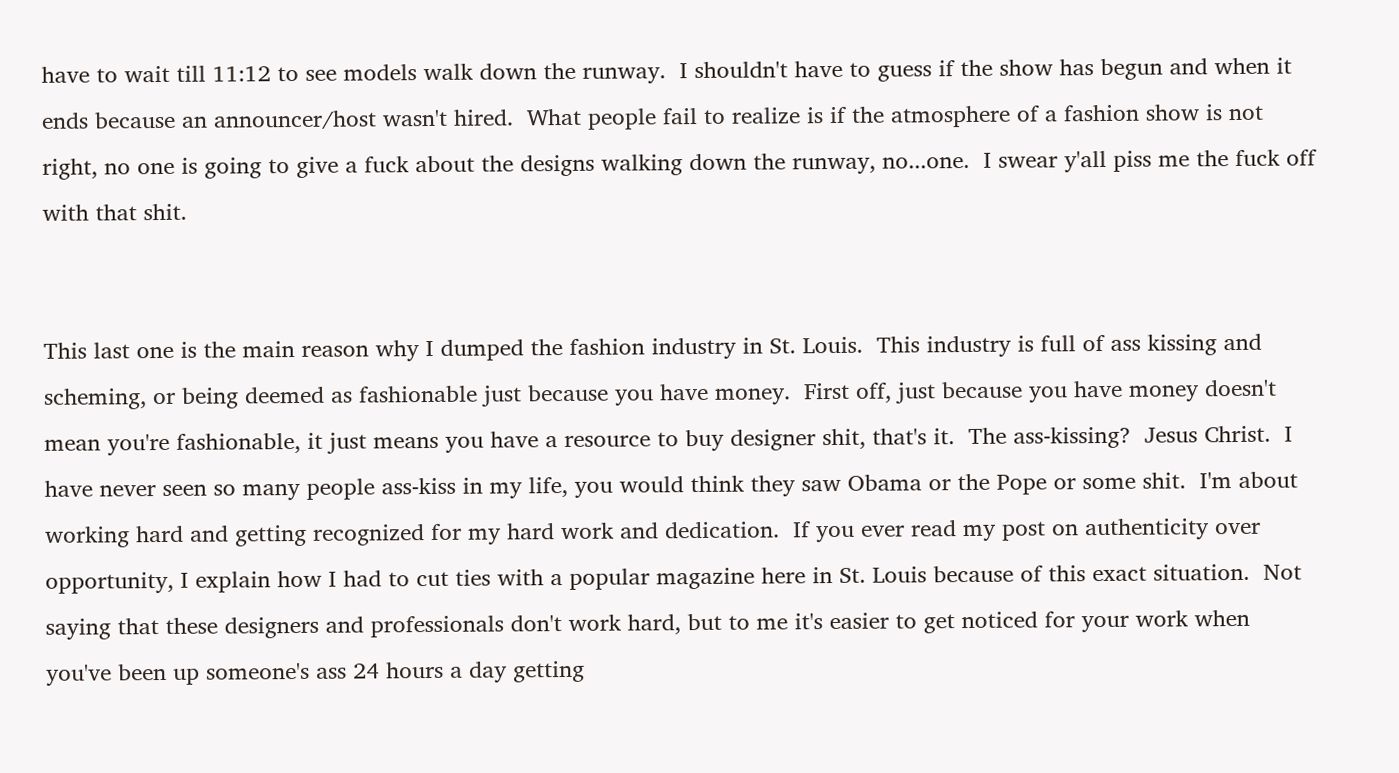have to wait till 11:12 to see models walk down the runway.  I shouldn't have to guess if the show has begun and when it ends because an announcer/host wasn't hired.  What people fail to realize is if the atmosphere of a fashion show is not right, no one is going to give a fuck about the designs walking down the runway, no...one.  I swear y'all piss me the fuck off with that shit.


This last one is the main reason why I dumped the fashion industry in St. Louis.  This industry is full of ass kissing and scheming, or being deemed as fashionable just because you have money.  First off, just because you have money doesn't mean you're fashionable, it just means you have a resource to buy designer shit, that's it.  The ass-kissing?  Jesus Christ.  I have never seen so many people ass-kiss in my life, you would think they saw Obama or the Pope or some shit.  I'm about working hard and getting recognized for my hard work and dedication.  If you ever read my post on authenticity over opportunity, I explain how I had to cut ties with a popular magazine here in St. Louis because of this exact situation.  Not saying that these designers and professionals don't work hard, but to me it's easier to get noticed for your work when you've been up someone's ass 24 hours a day getting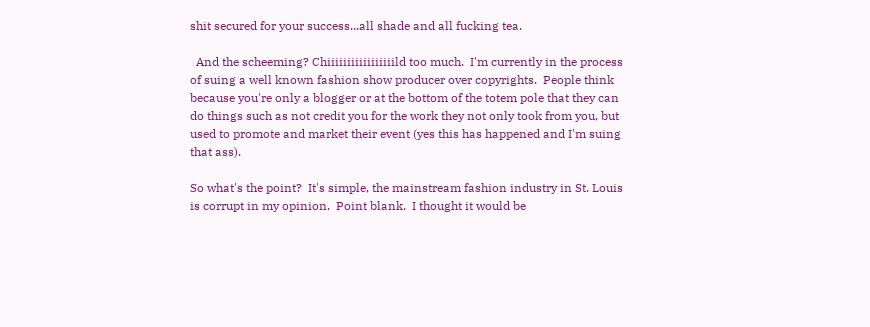shit secured for your success...all shade and all fucking tea.

  And the scheeming? Chiiiiiiiiiiiiiiiiild too much.  I'm currently in the process of suing a well known fashion show producer over copyrights.  People think because you're only a blogger or at the bottom of the totem pole that they can do things such as not credit you for the work they not only took from you, but used to promote and market their event (yes this has happened and I'm suing that ass).

So what's the point?  It's simple, the mainstream fashion industry in St. Louis is corrupt in my opinion.  Point blank.  I thought it would be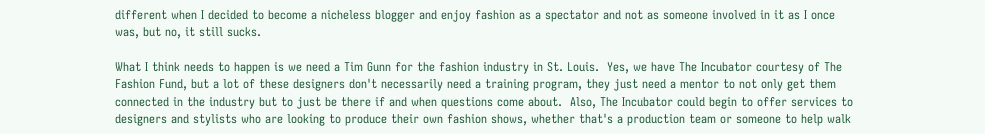different when I decided to become a nicheless blogger and enjoy fashion as a spectator and not as someone involved in it as I once was, but no, it still sucks.

What I think needs to happen is we need a Tim Gunn for the fashion industry in St. Louis.  Yes, we have The Incubator courtesy of The Fashion Fund, but a lot of these designers don't necessarily need a training program, they just need a mentor to not only get them connected in the industry but to just be there if and when questions come about.  Also, The Incubator could begin to offer services to designers and stylists who are looking to produce their own fashion shows, whether that's a production team or someone to help walk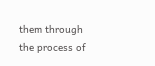them through the process of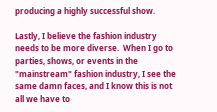producing a highly successful show.

Lastly, I believe the fashion industry needs to be more diverse.  When I go to parties, shows, or events in the "mainstream" fashion industry, I see the same damn faces, and I know this is not all we have to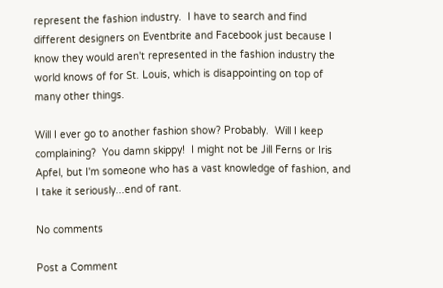represent the fashion industry.  I have to search and find different designers on Eventbrite and Facebook just because I know they would aren't represented in the fashion industry the world knows of for St. Louis, which is disappointing on top of many other things.

Will I ever go to another fashion show? Probably.  Will I keep complaining?  You damn skippy!  I might not be Jill Ferns or Iris Apfel, but I'm someone who has a vast knowledge of fashion, and I take it seriously...end of rant.

No comments

Post a Comment